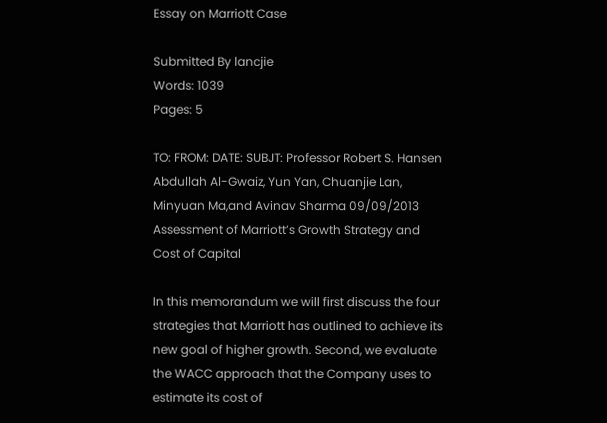Essay on Marriott Case

Submitted By lancjie
Words: 1039
Pages: 5

TO: FROM: DATE: SUBJT: Professor Robert S. Hansen Abdullah Al-Gwaiz, Yun Yan, Chuanjie Lan, Minyuan Ma,and Avinav Sharma 09/09/2013 Assessment of Marriott’s Growth Strategy and Cost of Capital

In this memorandum we will first discuss the four strategies that Marriott has outlined to achieve its new goal of higher growth. Second, we evaluate the WACC approach that the Company uses to estimate its cost of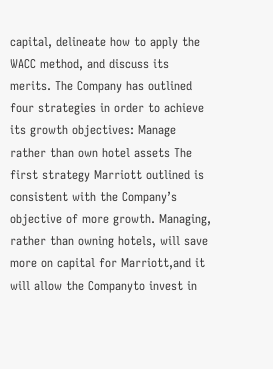capital, delineate how to apply the WACC method, and discuss its merits. The Company has outlined four strategies in order to achieve its growth objectives: Manage rather than own hotel assets The first strategy Marriott outlined is consistent with the Company’s objective of more growth. Managing, rather than owning hotels, will save more on capital for Marriott,and it will allow the Companyto invest in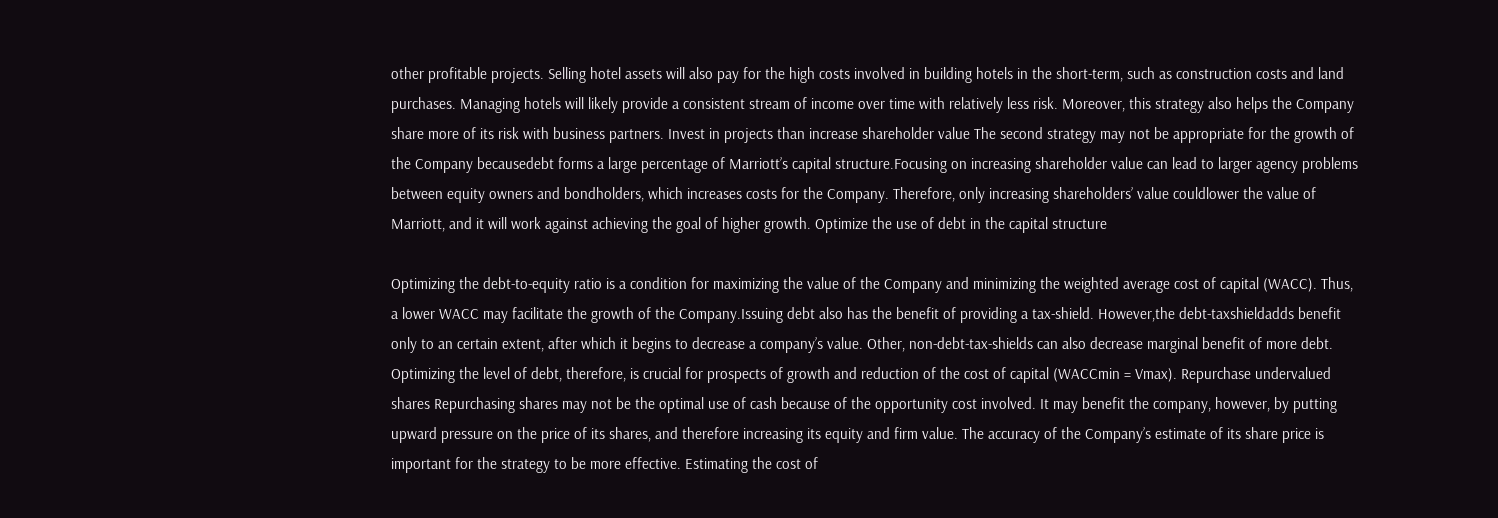other profitable projects. Selling hotel assets will also pay for the high costs involved in building hotels in the short-term, such as construction costs and land purchases. Managing hotels will likely provide a consistent stream of income over time with relatively less risk. Moreover, this strategy also helps the Company share more of its risk with business partners. Invest in projects than increase shareholder value The second strategy may not be appropriate for the growth of the Company becausedebt forms a large percentage of Marriott’s capital structure.Focusing on increasing shareholder value can lead to larger agency problems between equity owners and bondholders, which increases costs for the Company. Therefore, only increasing shareholders’ value couldlower the value of Marriott, and it will work against achieving the goal of higher growth. Optimize the use of debt in the capital structure

Optimizing the debt-to-equity ratio is a condition for maximizing the value of the Company and minimizing the weighted average cost of capital (WACC). Thus, a lower WACC may facilitate the growth of the Company.Issuing debt also has the benefit of providing a tax-shield. However,the debt-taxshieldadds benefit only to an certain extent, after which it begins to decrease a company’s value. Other, non-debt-tax-shields can also decrease marginal benefit of more debt. Optimizing the level of debt, therefore, is crucial for prospects of growth and reduction of the cost of capital (WACCmin = Vmax). Repurchase undervalued shares Repurchasing shares may not be the optimal use of cash because of the opportunity cost involved. It may benefit the company, however, by putting upward pressure on the price of its shares, and therefore increasing its equity and firm value. The accuracy of the Company’s estimate of its share price is important for the strategy to be more effective. Estimating the cost of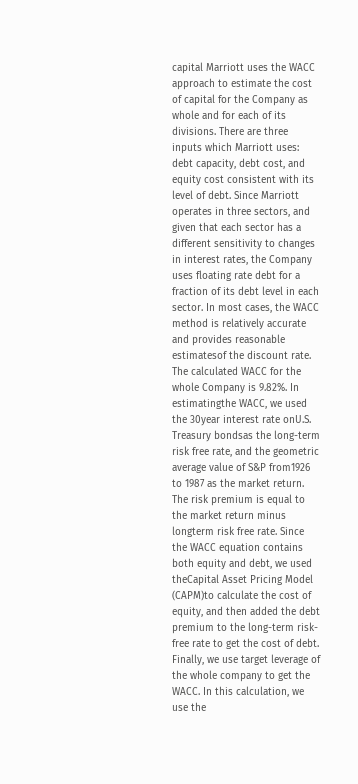capital Marriott uses the WACC approach to estimate the cost of capital for the Company as whole and for each of its divisions. There are three inputs which Marriott uses: debt capacity, debt cost, and equity cost consistent with its level of debt. Since Marriott operates in three sectors, and given that each sector has a different sensitivity to changes in interest rates, the Company uses floating rate debt for a fraction of its debt level in each sector. In most cases, the WACC method is relatively accurate and provides reasonable estimatesof the discount rate. The calculated WACC for the whole Company is 9.82%. In estimatingthe WACC, we used the 30year interest rate onU.S. Treasury bondsas the long-term risk free rate, and the geometric average value of S&P from1926 to 1987 as the market return. The risk premium is equal to the market return minus longterm risk free rate. Since the WACC equation contains both equity and debt, we used theCapital Asset Pricing Model (CAPM)to calculate the cost of equity, and then added the debt premium to the long-term risk-free rate to get the cost of debt. Finally, we use target leverage of the whole company to get the WACC. In this calculation, we use the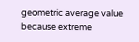geometric average value because extreme